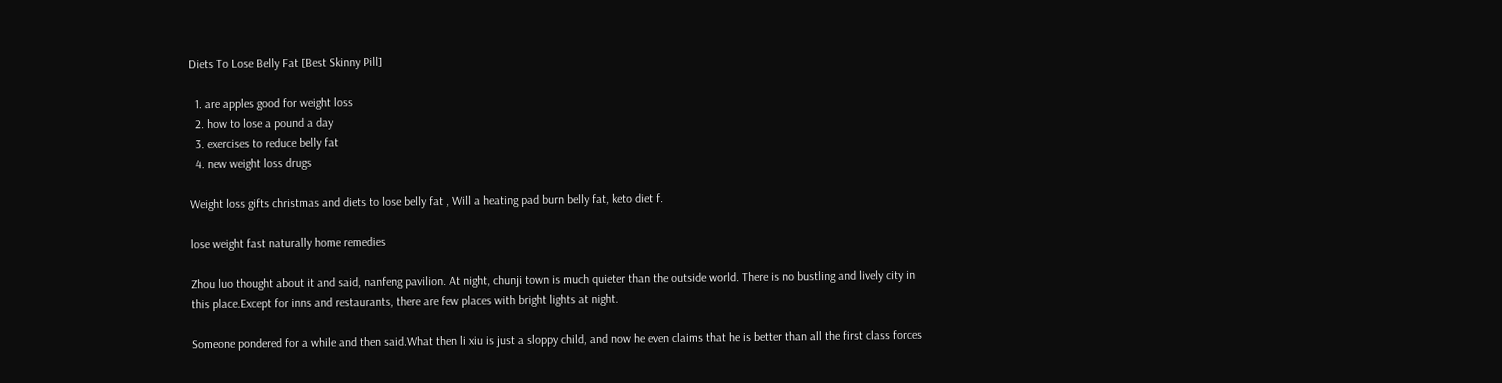Diets To Lose Belly Fat [Best Skinny Pill]

  1. are apples good for weight loss
  2. how to lose a pound a day
  3. exercises to reduce belly fat
  4. new weight loss drugs

Weight loss gifts christmas and diets to lose belly fat , Will a heating pad burn belly fat, keto diet f.

lose weight fast naturally home remedies

Zhou luo thought about it and said, nanfeng pavilion. At night, chunji town is much quieter than the outside world. There is no bustling and lively city in this place.Except for inns and restaurants, there are few places with bright lights at night.

Someone pondered for a while and then said.What then li xiu is just a sloppy child, and now he even claims that he is better than all the first class forces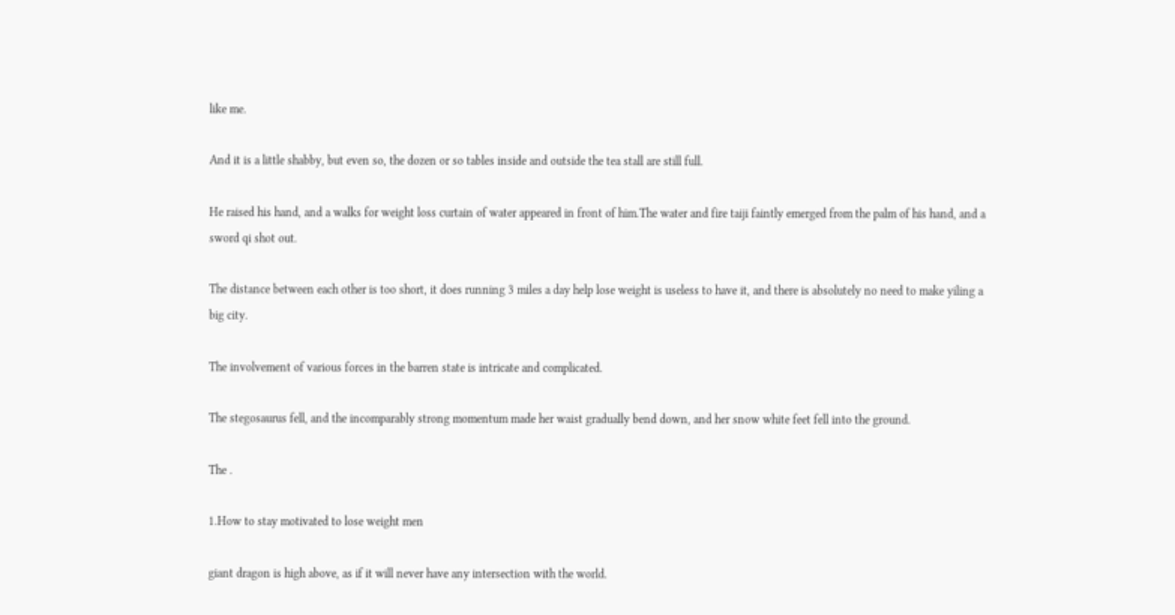like me.

And it is a little shabby, but even so, the dozen or so tables inside and outside the tea stall are still full.

He raised his hand, and a walks for weight loss curtain of water appeared in front of him.The water and fire taiji faintly emerged from the palm of his hand, and a sword qi shot out.

The distance between each other is too short, it does running 3 miles a day help lose weight is useless to have it, and there is absolutely no need to make yiling a big city.

The involvement of various forces in the barren state is intricate and complicated.

The stegosaurus fell, and the incomparably strong momentum made her waist gradually bend down, and her snow white feet fell into the ground.

The .

1.How to stay motivated to lose weight men

giant dragon is high above, as if it will never have any intersection with the world.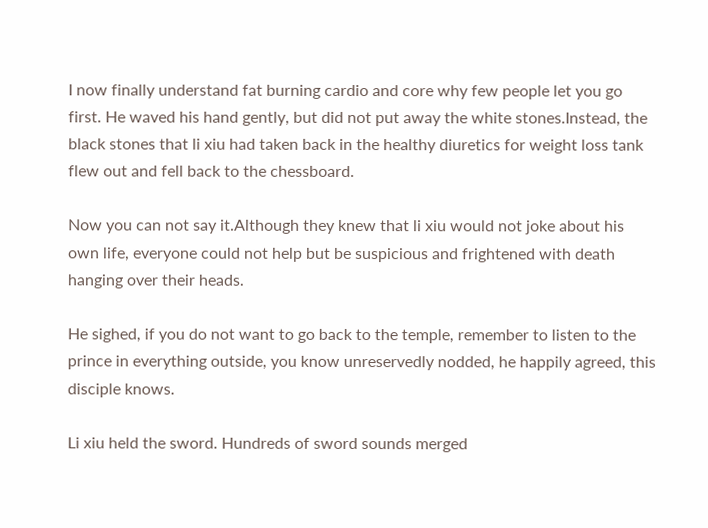I now finally understand fat burning cardio and core why few people let you go first. He waved his hand gently, but did not put away the white stones.Instead, the black stones that li xiu had taken back in the healthy diuretics for weight loss tank flew out and fell back to the chessboard.

Now you can not say it.Although they knew that li xiu would not joke about his own life, everyone could not help but be suspicious and frightened with death hanging over their heads.

He sighed, if you do not want to go back to the temple, remember to listen to the prince in everything outside, you know unreservedly nodded, he happily agreed, this disciple knows.

Li xiu held the sword. Hundreds of sword sounds merged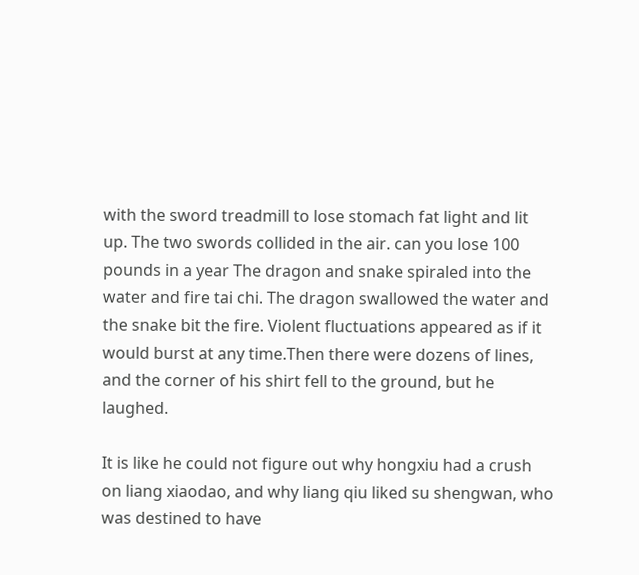with the sword treadmill to lose stomach fat light and lit up. The two swords collided in the air. can you lose 100 pounds in a year The dragon and snake spiraled into the water and fire tai chi. The dragon swallowed the water and the snake bit the fire. Violent fluctuations appeared as if it would burst at any time.Then there were dozens of lines, and the corner of his shirt fell to the ground, but he laughed.

It is like he could not figure out why hongxiu had a crush on liang xiaodao, and why liang qiu liked su shengwan, who was destined to have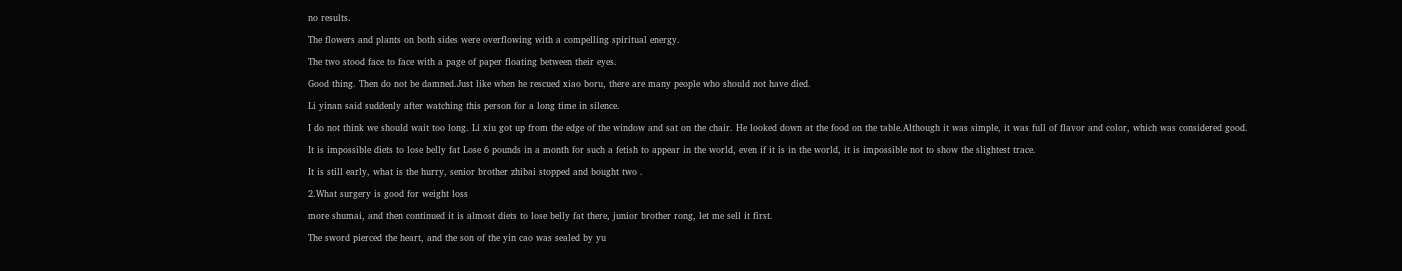no results.

The flowers and plants on both sides were overflowing with a compelling spiritual energy.

The two stood face to face with a page of paper floating between their eyes.

Good thing. Then do not be damned.Just like when he rescued xiao boru, there are many people who should not have died.

Li yinan said suddenly after watching this person for a long time in silence.

I do not think we should wait too long. Li xiu got up from the edge of the window and sat on the chair. He looked down at the food on the table.Although it was simple, it was full of flavor and color, which was considered good.

It is impossible diets to lose belly fat Lose 6 pounds in a month for such a fetish to appear in the world, even if it is in the world, it is impossible not to show the slightest trace.

It is still early, what is the hurry, senior brother zhibai stopped and bought two .

2.What surgery is good for weight loss

more shumai, and then continued it is almost diets to lose belly fat there, junior brother rong, let me sell it first.

The sword pierced the heart, and the son of the yin cao was sealed by yu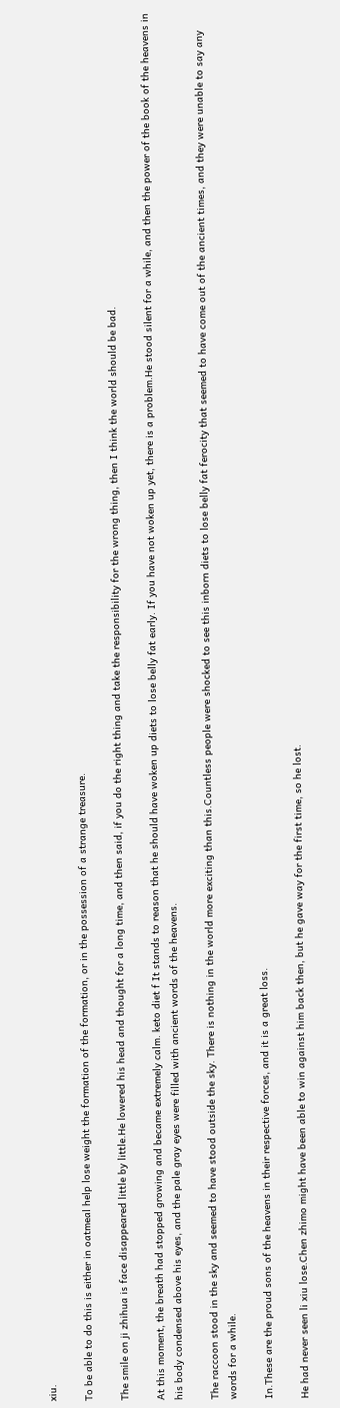xiu.

To be able to do this is either in oatmeal help lose weight the formation of the formation, or in the possession of a strange treasure.

The smile on ji zhihua is face disappeared little by little.He lowered his head and thought for a long time, and then said, if you do the right thing and take the responsibility for the wrong thing, then I think the world should be bad.

At this moment, the breath had stopped growing and became extremely calm. keto diet f It stands to reason that he should have woken up diets to lose belly fat early. If you have not woken up yet, there is a problem.He stood silent for a while, and then the power of the book of the heavens in his body condensed above his eyes, and the pale gray eyes were filled with ancient words of the heavens.

The raccoon stood in the sky and seemed to have stood outside the sky. There is nothing in the world more exciting than this.Countless people were shocked to see this inborn diets to lose belly fat ferocity that seemed to have come out of the ancient times, and they were unable to say any words for a while.

In.These are the proud sons of the heavens in their respective forces, and it is a great loss.

He had never seen li xiu lose.Chen zhimo might have been able to win against him back then, but he gave way for the first time, so he lost.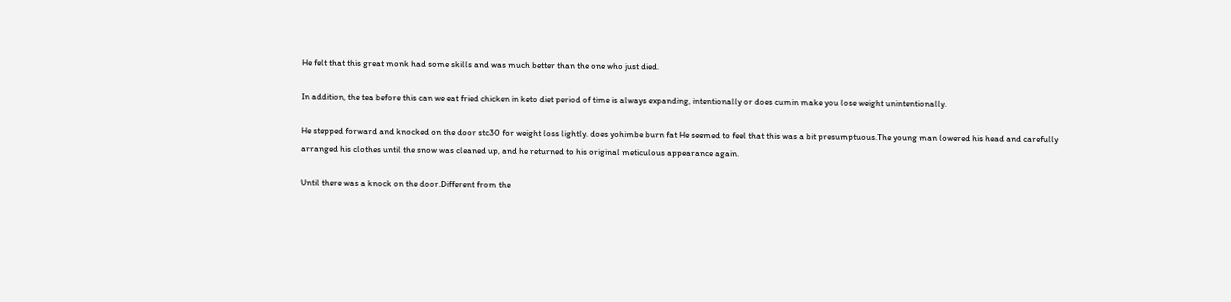He felt that this great monk had some skills and was much better than the one who just died.

In addition, the tea before this can we eat fried chicken in keto diet period of time is always expanding, intentionally or does cumin make you lose weight unintentionally.

He stepped forward and knocked on the door stc30 for weight loss lightly. does yohimbe burn fat He seemed to feel that this was a bit presumptuous.The young man lowered his head and carefully arranged his clothes until the snow was cleaned up, and he returned to his original meticulous appearance again.

Until there was a knock on the door.Different from the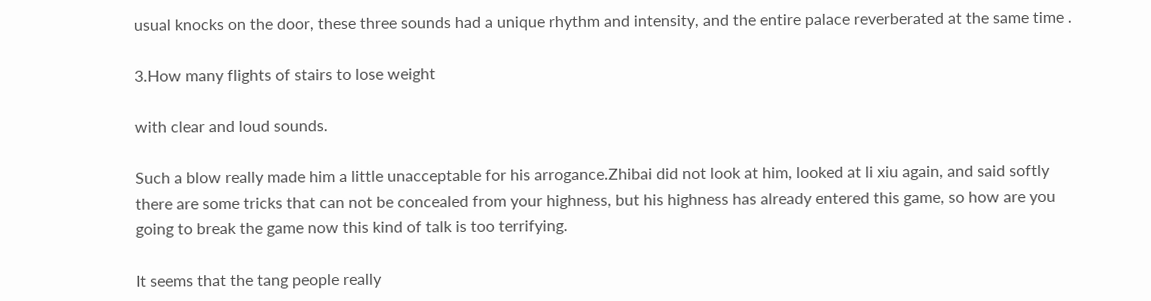usual knocks on the door, these three sounds had a unique rhythm and intensity, and the entire palace reverberated at the same time .

3.How many flights of stairs to lose weight

with clear and loud sounds.

Such a blow really made him a little unacceptable for his arrogance.Zhibai did not look at him, looked at li xiu again, and said softly there are some tricks that can not be concealed from your highness, but his highness has already entered this game, so how are you going to break the game now this kind of talk is too terrifying.

It seems that the tang people really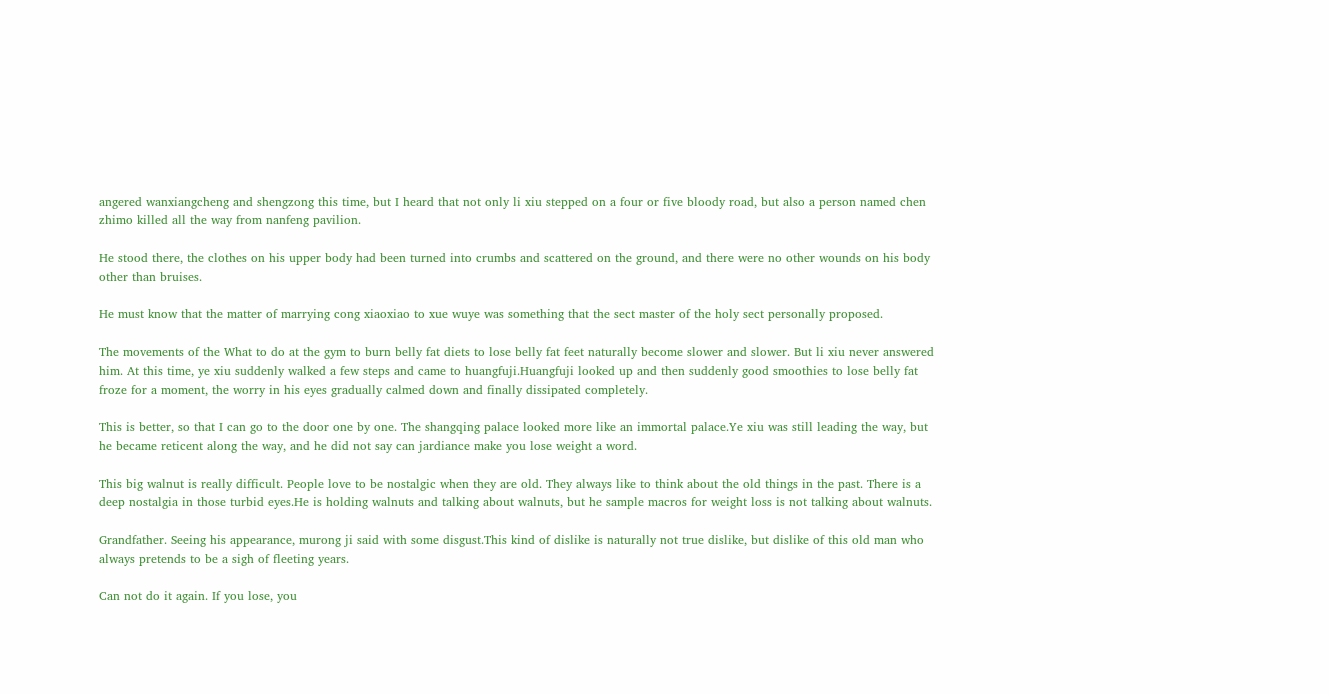angered wanxiangcheng and shengzong this time, but I heard that not only li xiu stepped on a four or five bloody road, but also a person named chen zhimo killed all the way from nanfeng pavilion.

He stood there, the clothes on his upper body had been turned into crumbs and scattered on the ground, and there were no other wounds on his body other than bruises.

He must know that the matter of marrying cong xiaoxiao to xue wuye was something that the sect master of the holy sect personally proposed.

The movements of the What to do at the gym to burn belly fat diets to lose belly fat feet naturally become slower and slower. But li xiu never answered him. At this time, ye xiu suddenly walked a few steps and came to huangfuji.Huangfuji looked up and then suddenly good smoothies to lose belly fat froze for a moment, the worry in his eyes gradually calmed down and finally dissipated completely.

This is better, so that I can go to the door one by one. The shangqing palace looked more like an immortal palace.Ye xiu was still leading the way, but he became reticent along the way, and he did not say can jardiance make you lose weight a word.

This big walnut is really difficult. People love to be nostalgic when they are old. They always like to think about the old things in the past. There is a deep nostalgia in those turbid eyes.He is holding walnuts and talking about walnuts, but he sample macros for weight loss is not talking about walnuts.

Grandfather. Seeing his appearance, murong ji said with some disgust.This kind of dislike is naturally not true dislike, but dislike of this old man who always pretends to be a sigh of fleeting years.

Can not do it again. If you lose, you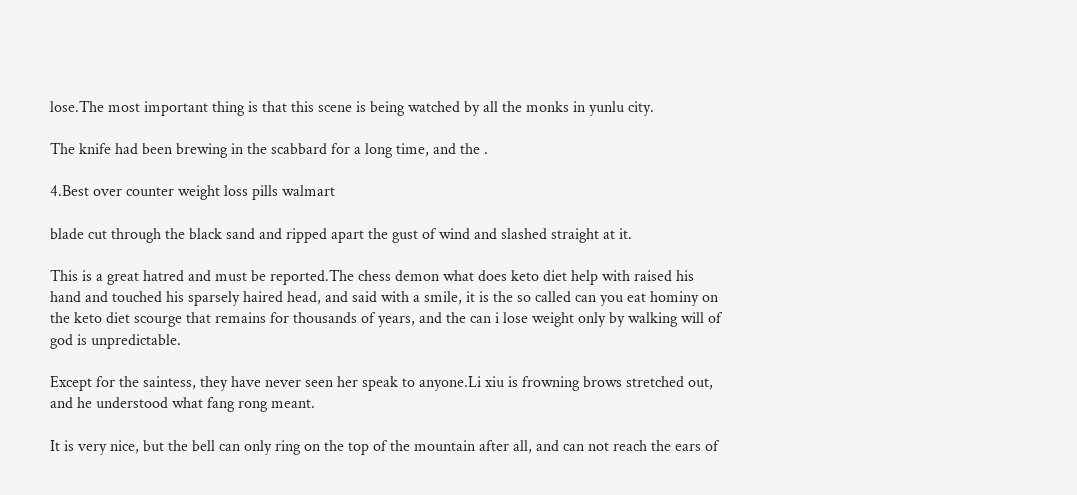lose.The most important thing is that this scene is being watched by all the monks in yunlu city.

The knife had been brewing in the scabbard for a long time, and the .

4.Best over counter weight loss pills walmart

blade cut through the black sand and ripped apart the gust of wind and slashed straight at it.

This is a great hatred and must be reported.The chess demon what does keto diet help with raised his hand and touched his sparsely haired head, and said with a smile, it is the so called can you eat hominy on the keto diet scourge that remains for thousands of years, and the can i lose weight only by walking will of god is unpredictable.

Except for the saintess, they have never seen her speak to anyone.Li xiu is frowning brows stretched out, and he understood what fang rong meant.

It is very nice, but the bell can only ring on the top of the mountain after all, and can not reach the ears of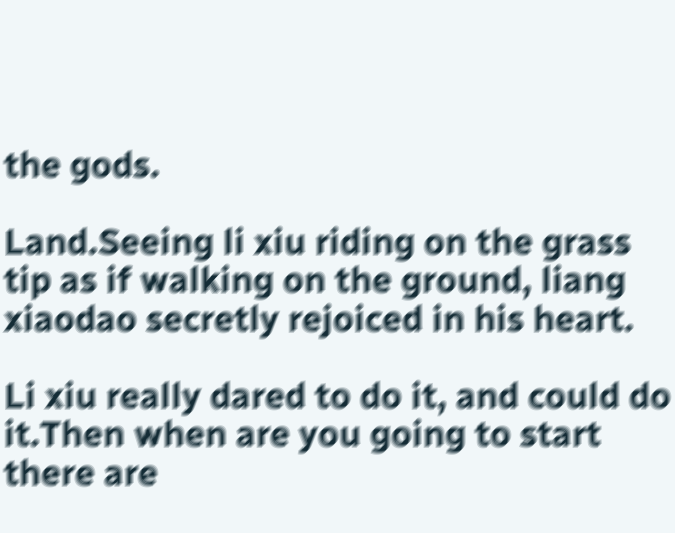the gods.

Land.Seeing li xiu riding on the grass tip as if walking on the ground, liang xiaodao secretly rejoiced in his heart.

Li xiu really dared to do it, and could do it.Then when are you going to start there are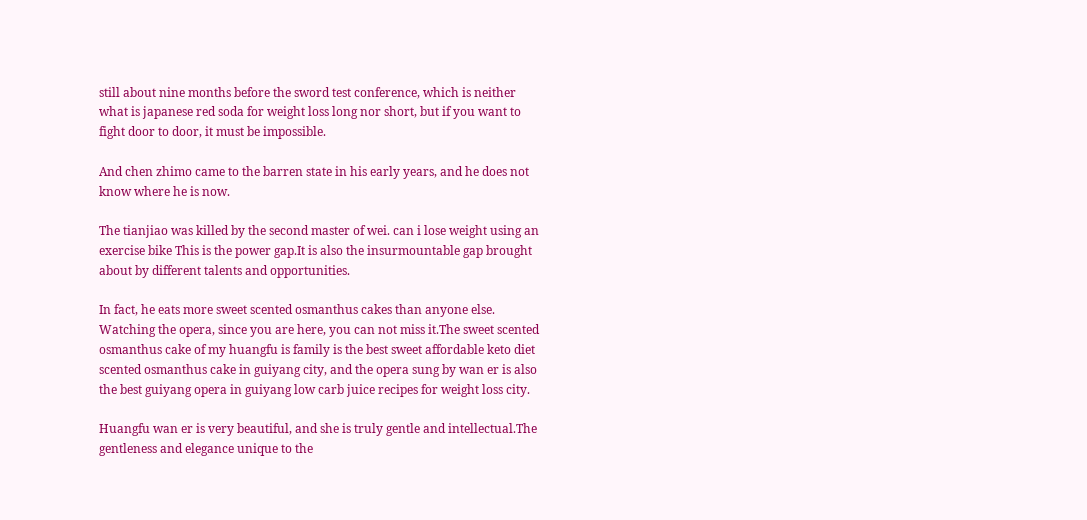still about nine months before the sword test conference, which is neither what is japanese red soda for weight loss long nor short, but if you want to fight door to door, it must be impossible.

And chen zhimo came to the barren state in his early years, and he does not know where he is now.

The tianjiao was killed by the second master of wei. can i lose weight using an exercise bike This is the power gap.It is also the insurmountable gap brought about by different talents and opportunities.

In fact, he eats more sweet scented osmanthus cakes than anyone else. Watching the opera, since you are here, you can not miss it.The sweet scented osmanthus cake of my huangfu is family is the best sweet affordable keto diet scented osmanthus cake in guiyang city, and the opera sung by wan er is also the best guiyang opera in guiyang low carb juice recipes for weight loss city.

Huangfu wan er is very beautiful, and she is truly gentle and intellectual.The gentleness and elegance unique to the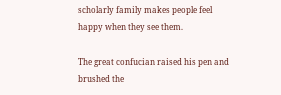scholarly family makes people feel happy when they see them.

The great confucian raised his pen and brushed the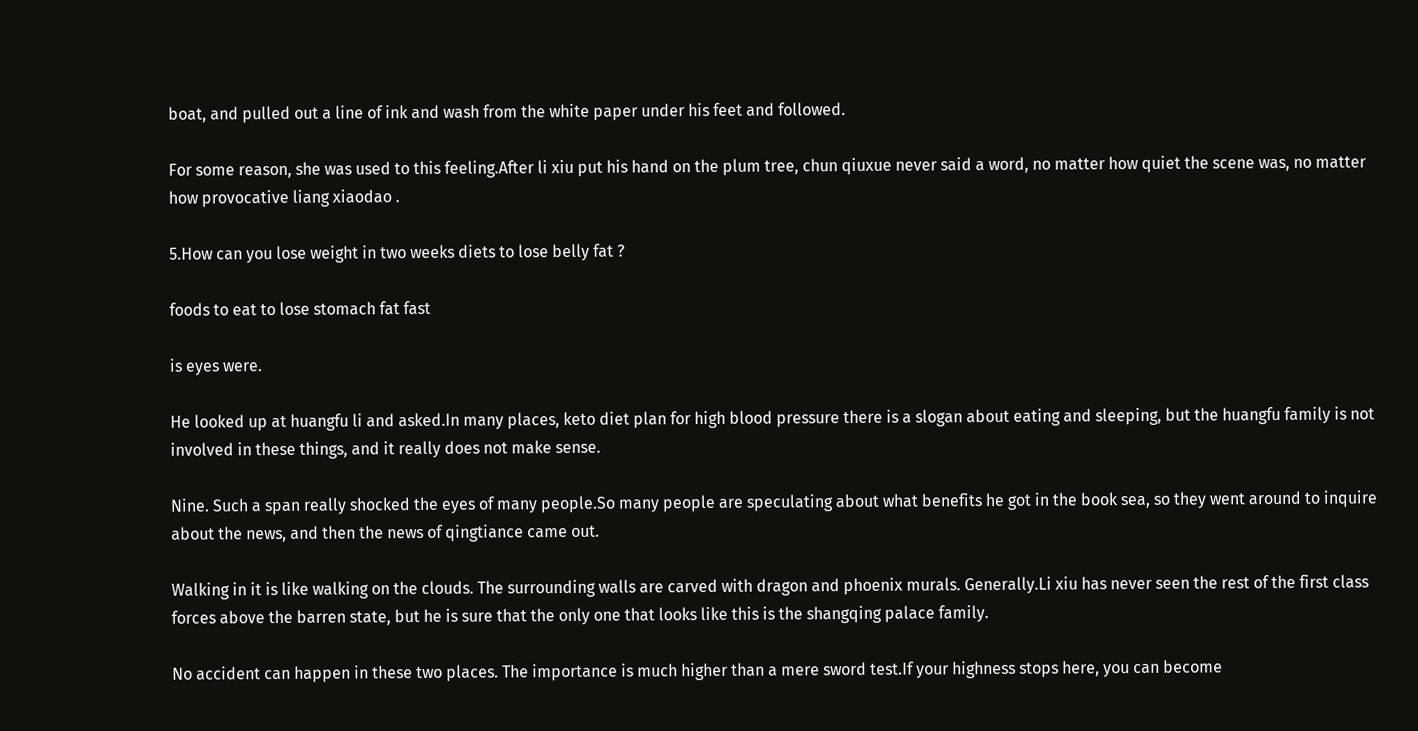boat, and pulled out a line of ink and wash from the white paper under his feet and followed.

For some reason, she was used to this feeling.After li xiu put his hand on the plum tree, chun qiuxue never said a word, no matter how quiet the scene was, no matter how provocative liang xiaodao .

5.How can you lose weight in two weeks diets to lose belly fat ?

foods to eat to lose stomach fat fast

is eyes were.

He looked up at huangfu li and asked.In many places, keto diet plan for high blood pressure there is a slogan about eating and sleeping, but the huangfu family is not involved in these things, and it really does not make sense.

Nine. Such a span really shocked the eyes of many people.So many people are speculating about what benefits he got in the book sea, so they went around to inquire about the news, and then the news of qingtiance came out.

Walking in it is like walking on the clouds. The surrounding walls are carved with dragon and phoenix murals. Generally.Li xiu has never seen the rest of the first class forces above the barren state, but he is sure that the only one that looks like this is the shangqing palace family.

No accident can happen in these two places. The importance is much higher than a mere sword test.If your highness stops here, you can become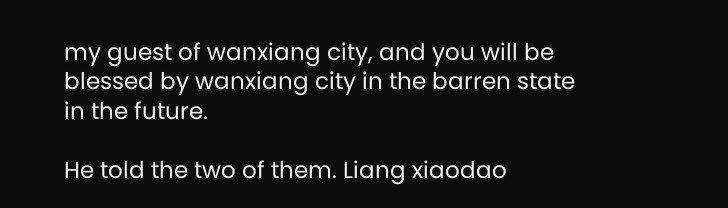my guest of wanxiang city, and you will be blessed by wanxiang city in the barren state in the future.

He told the two of them. Liang xiaodao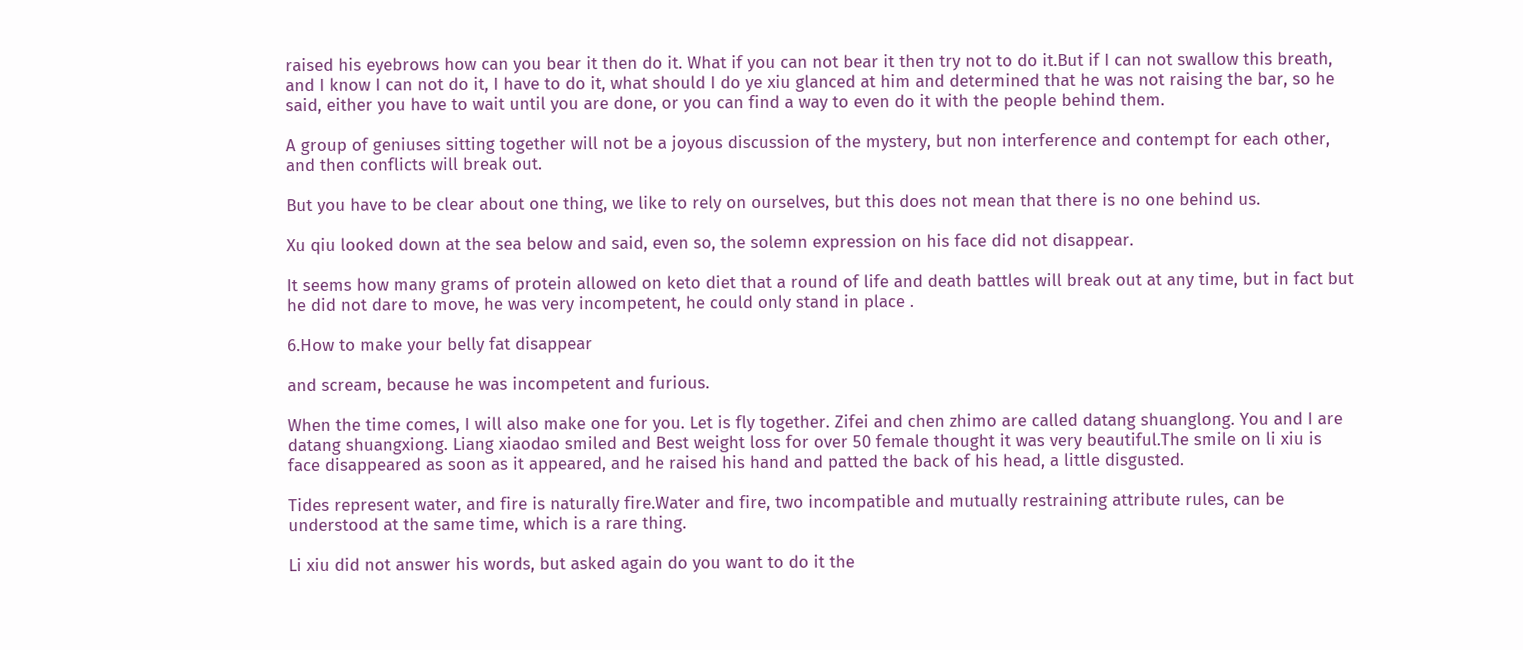raised his eyebrows how can you bear it then do it. What if you can not bear it then try not to do it.But if I can not swallow this breath, and I know I can not do it, I have to do it, what should I do ye xiu glanced at him and determined that he was not raising the bar, so he said, either you have to wait until you are done, or you can find a way to even do it with the people behind them.

A group of geniuses sitting together will not be a joyous discussion of the mystery, but non interference and contempt for each other, and then conflicts will break out.

But you have to be clear about one thing, we like to rely on ourselves, but this does not mean that there is no one behind us.

Xu qiu looked down at the sea below and said, even so, the solemn expression on his face did not disappear.

It seems how many grams of protein allowed on keto diet that a round of life and death battles will break out at any time, but in fact but he did not dare to move, he was very incompetent, he could only stand in place .

6.How to make your belly fat disappear

and scream, because he was incompetent and furious.

When the time comes, I will also make one for you. Let is fly together. Zifei and chen zhimo are called datang shuanglong. You and I are datang shuangxiong. Liang xiaodao smiled and Best weight loss for over 50 female thought it was very beautiful.The smile on li xiu is face disappeared as soon as it appeared, and he raised his hand and patted the back of his head, a little disgusted.

Tides represent water, and fire is naturally fire.Water and fire, two incompatible and mutually restraining attribute rules, can be understood at the same time, which is a rare thing.

Li xiu did not answer his words, but asked again do you want to do it the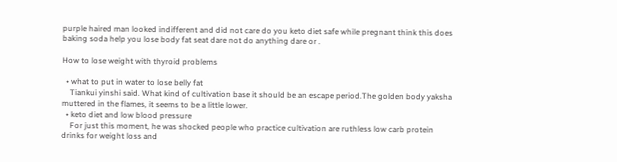purple haired man looked indifferent and did not care do you keto diet safe while pregnant think this does baking soda help you lose body fat seat dare not do anything dare or .

How to lose weight with thyroid problems

  • what to put in water to lose belly fat
    Tiankui yinshi said. What kind of cultivation base it should be an escape period.The golden body yaksha muttered in the flames, it seems to be a little lower.
  • keto diet and low blood pressure
    For just this moment, he was shocked people who practice cultivation are ruthless low carb protein drinks for weight loss and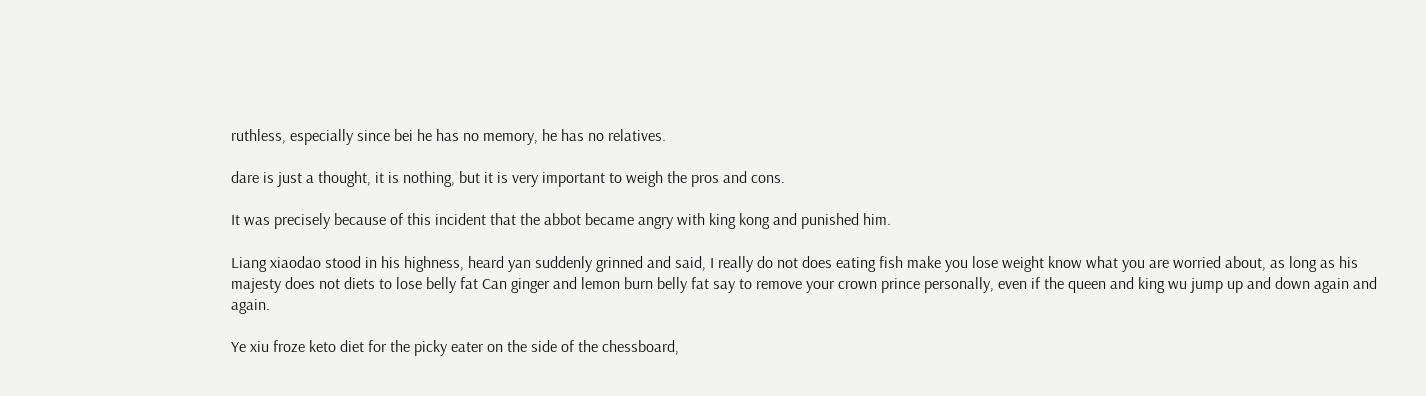ruthless, especially since bei he has no memory, he has no relatives.

dare is just a thought, it is nothing, but it is very important to weigh the pros and cons.

It was precisely because of this incident that the abbot became angry with king kong and punished him.

Liang xiaodao stood in his highness, heard yan suddenly grinned and said, I really do not does eating fish make you lose weight know what you are worried about, as long as his majesty does not diets to lose belly fat Can ginger and lemon burn belly fat say to remove your crown prince personally, even if the queen and king wu jump up and down again and again.

Ye xiu froze keto diet for the picky eater on the side of the chessboard,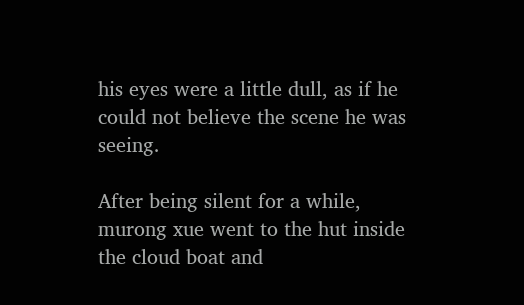his eyes were a little dull, as if he could not believe the scene he was seeing.

After being silent for a while, murong xue went to the hut inside the cloud boat and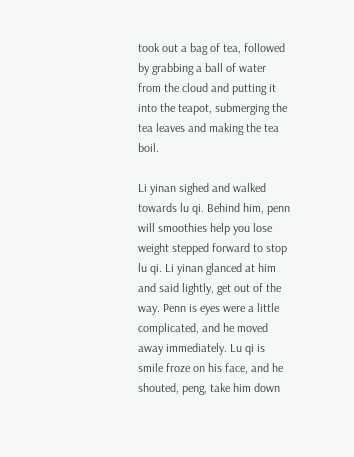took out a bag of tea, followed by grabbing a ball of water from the cloud and putting it into the teapot, submerging the tea leaves and making the tea boil.

Li yinan sighed and walked towards lu qi. Behind him, penn will smoothies help you lose weight stepped forward to stop lu qi. Li yinan glanced at him and said lightly, get out of the way. Penn is eyes were a little complicated, and he moved away immediately. Lu qi is smile froze on his face, and he shouted, peng, take him down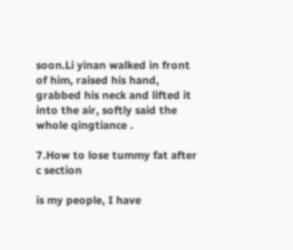soon.Li yinan walked in front of him, raised his hand, grabbed his neck and lifted it into the air, softly said the whole qingtiance .

7.How to lose tummy fat after c section

is my people, I have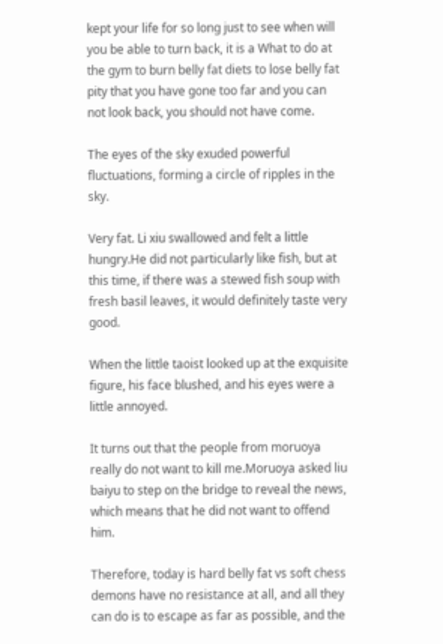kept your life for so long just to see when will you be able to turn back, it is a What to do at the gym to burn belly fat diets to lose belly fat pity that you have gone too far and you can not look back, you should not have come.

The eyes of the sky exuded powerful fluctuations, forming a circle of ripples in the sky.

Very fat. Li xiu swallowed and felt a little hungry.He did not particularly like fish, but at this time, if there was a stewed fish soup with fresh basil leaves, it would definitely taste very good.

When the little taoist looked up at the exquisite figure, his face blushed, and his eyes were a little annoyed.

It turns out that the people from moruoya really do not want to kill me.Moruoya asked liu baiyu to step on the bridge to reveal the news, which means that he did not want to offend him.

Therefore, today is hard belly fat vs soft chess demons have no resistance at all, and all they can do is to escape as far as possible, and the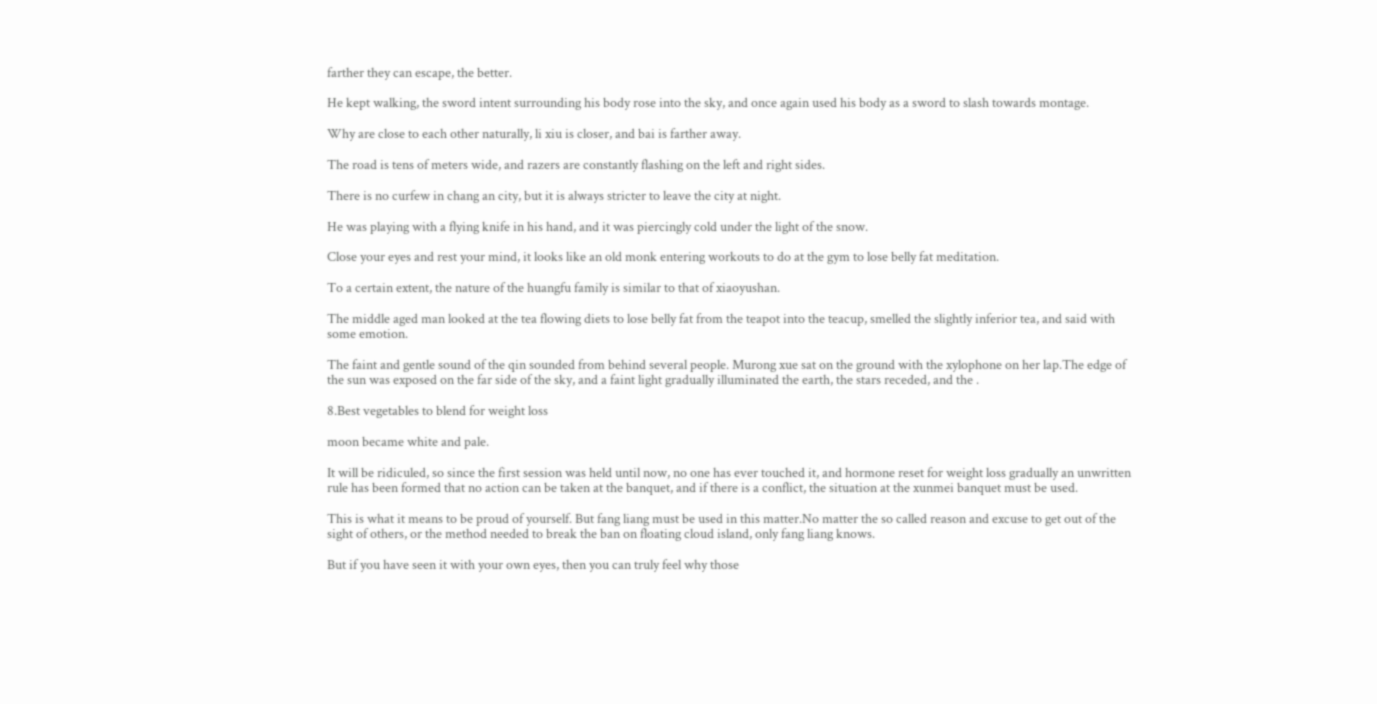farther they can escape, the better.

He kept walking, the sword intent surrounding his body rose into the sky, and once again used his body as a sword to slash towards montage.

Why are close to each other naturally, li xiu is closer, and bai is farther away.

The road is tens of meters wide, and razers are constantly flashing on the left and right sides.

There is no curfew in chang an city, but it is always stricter to leave the city at night.

He was playing with a flying knife in his hand, and it was piercingly cold under the light of the snow.

Close your eyes and rest your mind, it looks like an old monk entering workouts to do at the gym to lose belly fat meditation.

To a certain extent, the nature of the huangfu family is similar to that of xiaoyushan.

The middle aged man looked at the tea flowing diets to lose belly fat from the teapot into the teacup, smelled the slightly inferior tea, and said with some emotion.

The faint and gentle sound of the qin sounded from behind several people. Murong xue sat on the ground with the xylophone on her lap.The edge of the sun was exposed on the far side of the sky, and a faint light gradually illuminated the earth, the stars receded, and the .

8.Best vegetables to blend for weight loss

moon became white and pale.

It will be ridiculed, so since the first session was held until now, no one has ever touched it, and hormone reset for weight loss gradually an unwritten rule has been formed that no action can be taken at the banquet, and if there is a conflict, the situation at the xunmei banquet must be used.

This is what it means to be proud of yourself. But fang liang must be used in this matter.No matter the so called reason and excuse to get out of the sight of others, or the method needed to break the ban on floating cloud island, only fang liang knows.

But if you have seen it with your own eyes, then you can truly feel why those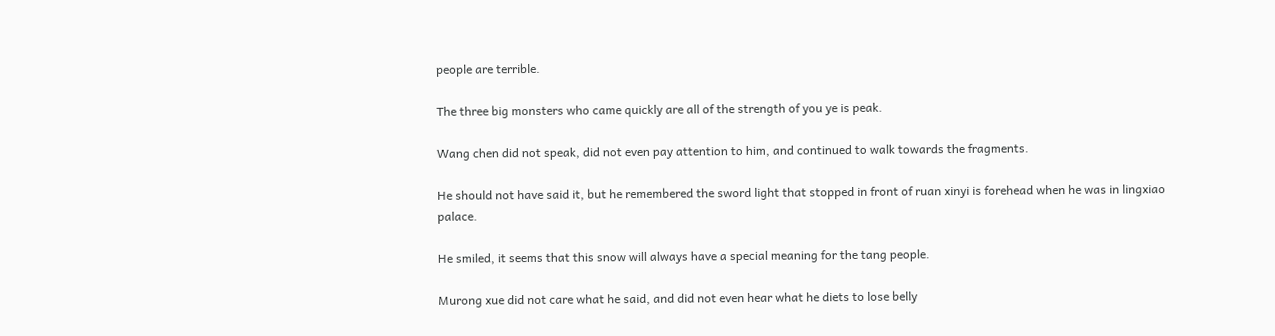people are terrible.

The three big monsters who came quickly are all of the strength of you ye is peak.

Wang chen did not speak, did not even pay attention to him, and continued to walk towards the fragments.

He should not have said it, but he remembered the sword light that stopped in front of ruan xinyi is forehead when he was in lingxiao palace.

He smiled, it seems that this snow will always have a special meaning for the tang people.

Murong xue did not care what he said, and did not even hear what he diets to lose belly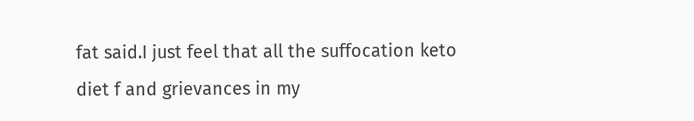fat said.I just feel that all the suffocation keto diet f and grievances in my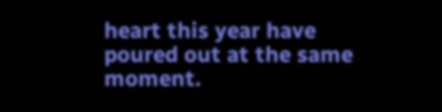heart this year have poured out at the same moment.